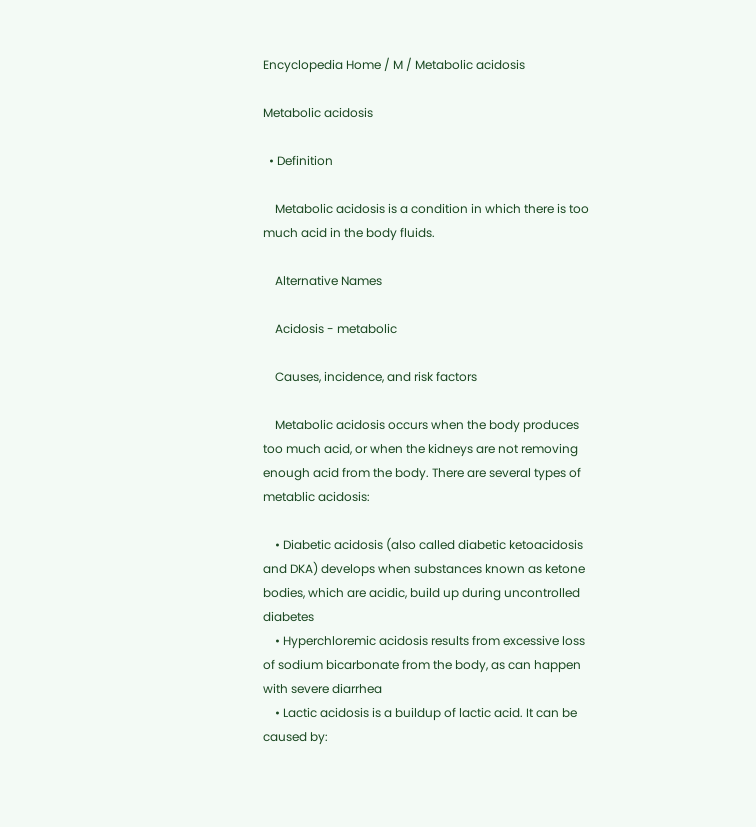Encyclopedia Home / M / Metabolic acidosis

Metabolic acidosis

  • Definition

    Metabolic acidosis is a condition in which there is too much acid in the body fluids.

    Alternative Names

    Acidosis - metabolic

    Causes, incidence, and risk factors

    Metabolic acidosis occurs when the body produces too much acid, or when the kidneys are not removing enough acid from the body. There are several types of metablic acidosis:

    • Diabetic acidosis (also called diabetic ketoacidosis and DKA) develops when substances known as ketone bodies, which are acidic, build up during uncontrolled diabetes
    • Hyperchloremic acidosis results from excessive loss of sodium bicarbonate from the body, as can happen with severe diarrhea
    • Lactic acidosis is a buildup of lactic acid. It can be caused by: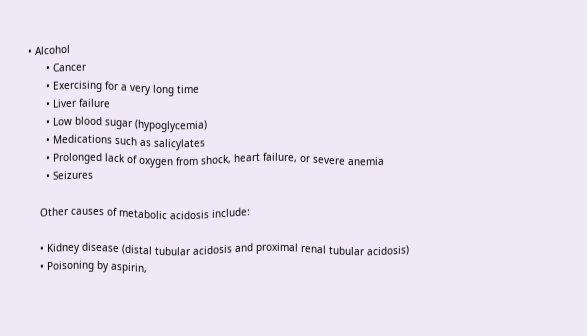• Alcohol
      • Cancer
      • Exercising for a very long time
      • Liver failure
      • Low blood sugar (hypoglycemia)
      • Medications such as salicylates
      • Prolonged lack of oxygen from shock, heart failure, or severe anemia
      • Seizures

    Other causes of metabolic acidosis include:

    • Kidney disease (distal tubular acidosis and proximal renal tubular acidosis)
    • Poisoning by aspirin,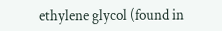ethylene glycol (found in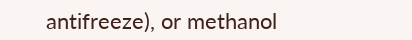antifreeze), or methanol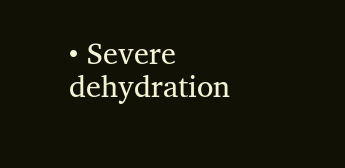• Severe dehydration